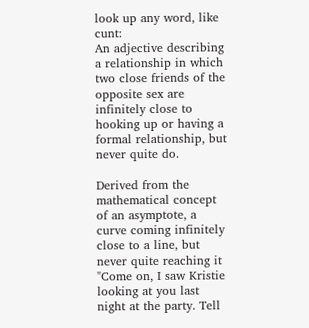look up any word, like cunt:
An adjective describing a relationship in which two close friends of the opposite sex are infinitely close to hooking up or having a formal relationship, but never quite do.

Derived from the mathematical concept of an asymptote, a curve coming infinitely close to a line, but never quite reaching it
"Come on, I saw Kristie looking at you last night at the party. Tell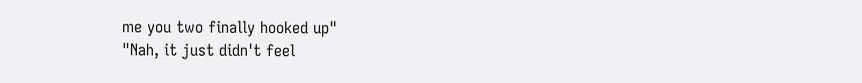me you two finally hooked up"
"Nah, it just didn't feel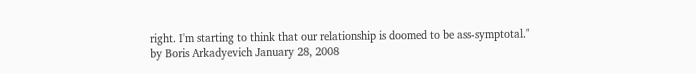right. I'm starting to think that our relationship is doomed to be ass-symptotal."
by Boris Arkadyevich January 28, 2008